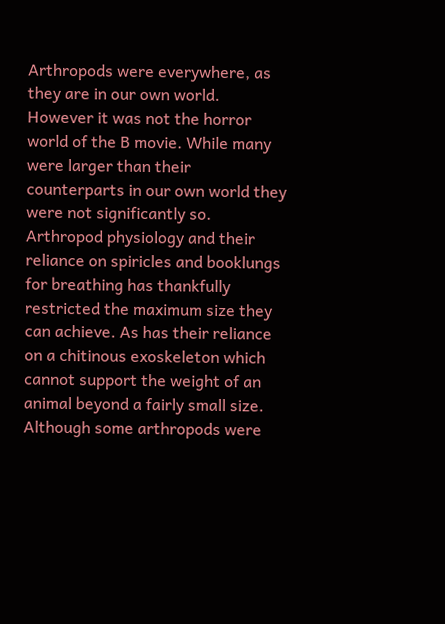Arthropods were everywhere, as they are in our own world. However it was not the horror world of the B movie. While many were larger than their counterparts in our own world they were not significantly so. Arthropod physiology and their reliance on spiricles and booklungs for breathing has thankfully restricted the maximum size they can achieve. As has their reliance on a chitinous exoskeleton which cannot support the weight of an animal beyond a fairly small size. Although some arthropods were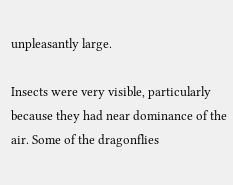unpleasantly large.

Insects were very visible, particularly because they had near dominance of the air. Some of the dragonflies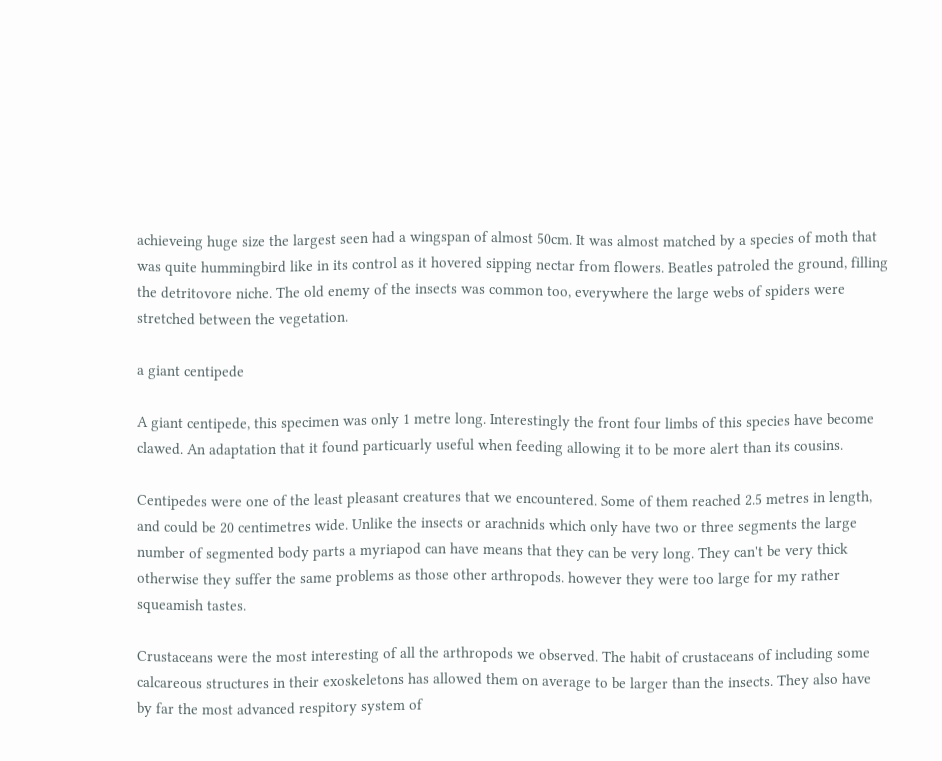achieveing huge size the largest seen had a wingspan of almost 50cm. It was almost matched by a species of moth that was quite hummingbird like in its control as it hovered sipping nectar from flowers. Beatles patroled the ground, filling the detritovore niche. The old enemy of the insects was common too, everywhere the large webs of spiders were stretched between the vegetation.

a giant centipede

A giant centipede, this specimen was only 1 metre long. Interestingly the front four limbs of this species have become clawed. An adaptation that it found particuarly useful when feeding allowing it to be more alert than its cousins.

Centipedes were one of the least pleasant creatures that we encountered. Some of them reached 2.5 metres in length, and could be 20 centimetres wide. Unlike the insects or arachnids which only have two or three segments the large number of segmented body parts a myriapod can have means that they can be very long. They can't be very thick otherwise they suffer the same problems as those other arthropods. however they were too large for my rather squeamish tastes.

Crustaceans were the most interesting of all the arthropods we observed. The habit of crustaceans of including some calcareous structures in their exoskeletons has allowed them on average to be larger than the insects. They also have by far the most advanced respitory system of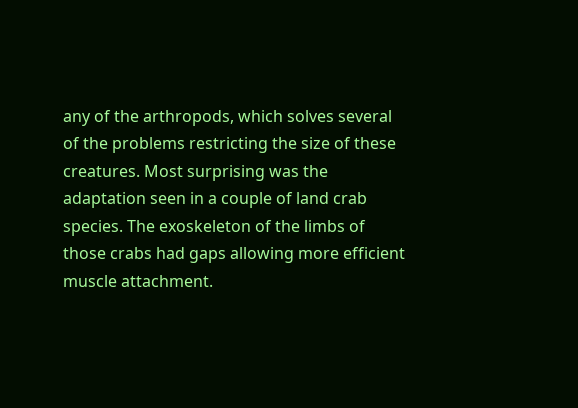any of the arthropods, which solves several of the problems restricting the size of these creatures. Most surprising was the adaptation seen in a couple of land crab species. The exoskeleton of the limbs of those crabs had gaps allowing more efficient muscle attachment.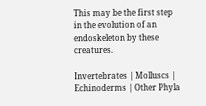This may be the first step in the evolution of an endoskeleton by these creatures.

Invertebrates | Molluscs | Echinoderms | Other Phyla